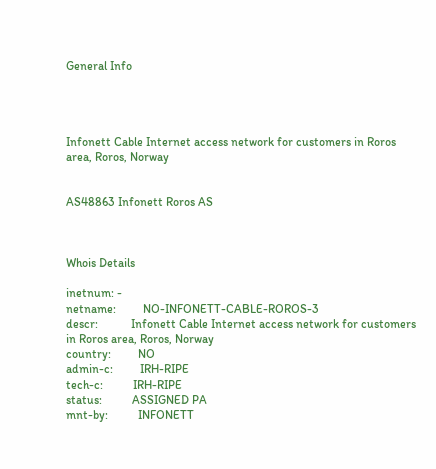General Info




Infonett Cable Internet access network for customers in Roros area, Roros, Norway


AS48863 Infonett Roros AS



Whois Details

inetnum: -
netname:         NO-INFONETT-CABLE-ROROS-3
descr:           Infonett Cable Internet access network for customers in Roros area, Roros, Norway
country:         NO
admin-c:         IRH-RIPE
tech-c:          IRH-RIPE
status:          ASSIGNED PA
mnt-by:          INFONETT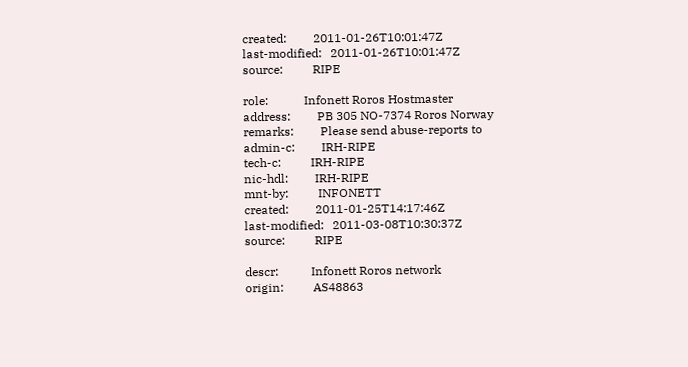created:         2011-01-26T10:01:47Z
last-modified:   2011-01-26T10:01:47Z
source:          RIPE

role:            Infonett Roros Hostmaster
address:         PB 305 NO-7374 Roros Norway
remarks:         Please send abuse-reports to
admin-c:         IRH-RIPE
tech-c:          IRH-RIPE
nic-hdl:         IRH-RIPE
mnt-by:          INFONETT
created:         2011-01-25T14:17:46Z
last-modified:   2011-03-08T10:30:37Z
source:          RIPE

descr:           Infonett Roros network
origin:          AS48863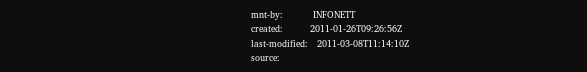mnt-by:          INFONETT
created:         2011-01-26T09:26:56Z
last-modified:   2011-03-08T11:14:10Z
source: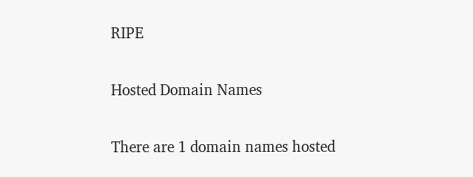RIPE

Hosted Domain Names

There are 1 domain names hosted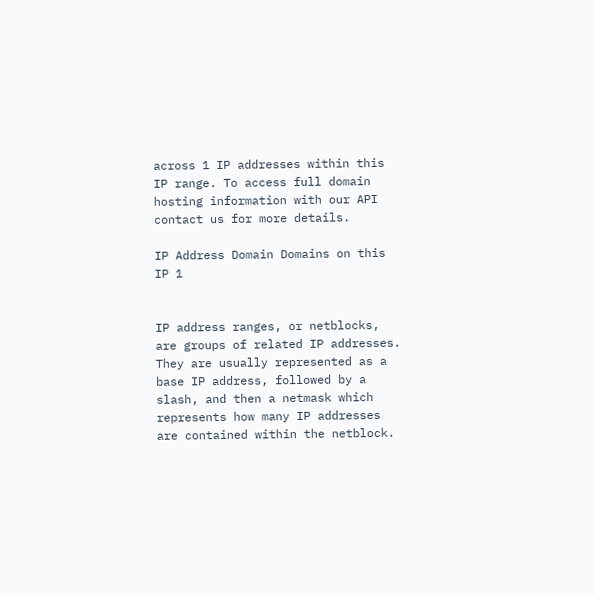across 1 IP addresses within this IP range. To access full domain hosting information with our API contact us for more details.

IP Address Domain Domains on this IP 1


IP address ranges, or netblocks, are groups of related IP addresses. They are usually represented as a base IP address, followed by a slash, and then a netmask which represents how many IP addresses are contained within the netblock.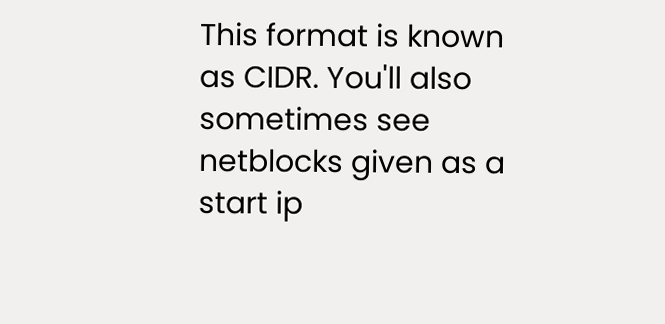This format is known as CIDR. You'll also sometimes see netblocks given as a start ip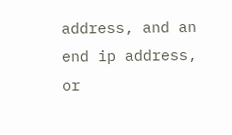address, and an end ip address, or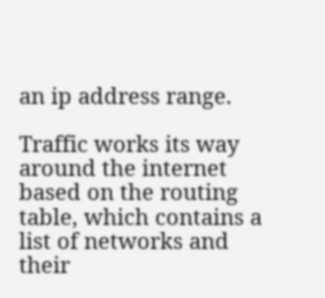an ip address range.

Traffic works its way around the internet based on the routing table, which contains a list of networks and their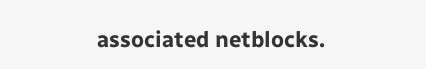associated netblocks.